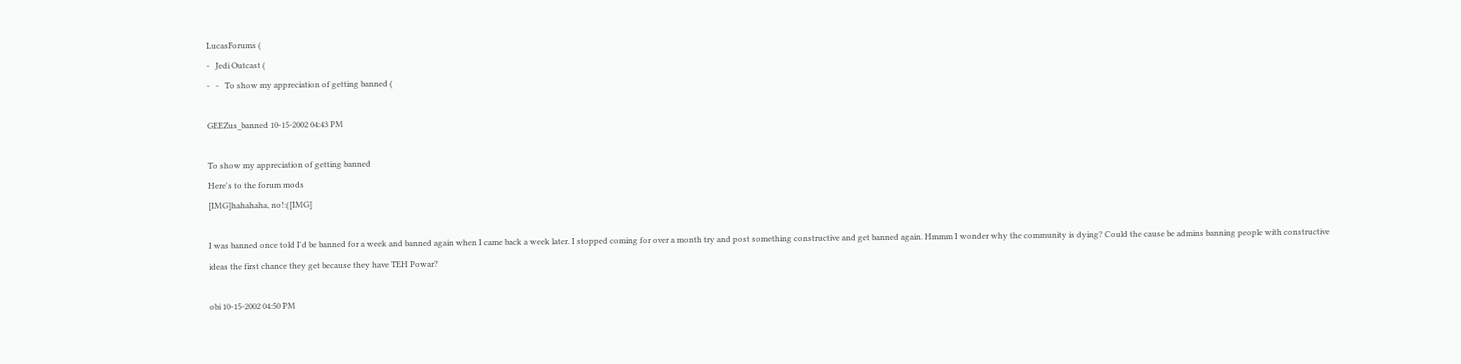LucasForums (
-   Jedi Outcast (
-   -   To show my appreciation of getting banned (

GEEZus_banned 10-15-2002 04:43 PM

To show my appreciation of getting banned
Here's to the forum mods
[IMG]hahahaha, no!:([IMG]

I was banned once told I'd be banned for a week and banned again when I came back a week later. I stopped coming for over a month try and post something constructive and get banned again. Hmmm I wonder why the community is dying? Could the cause be admins banning people with constructive ideas the first chance they get because they have TEH Powar?

obi 10-15-2002 04:50 PM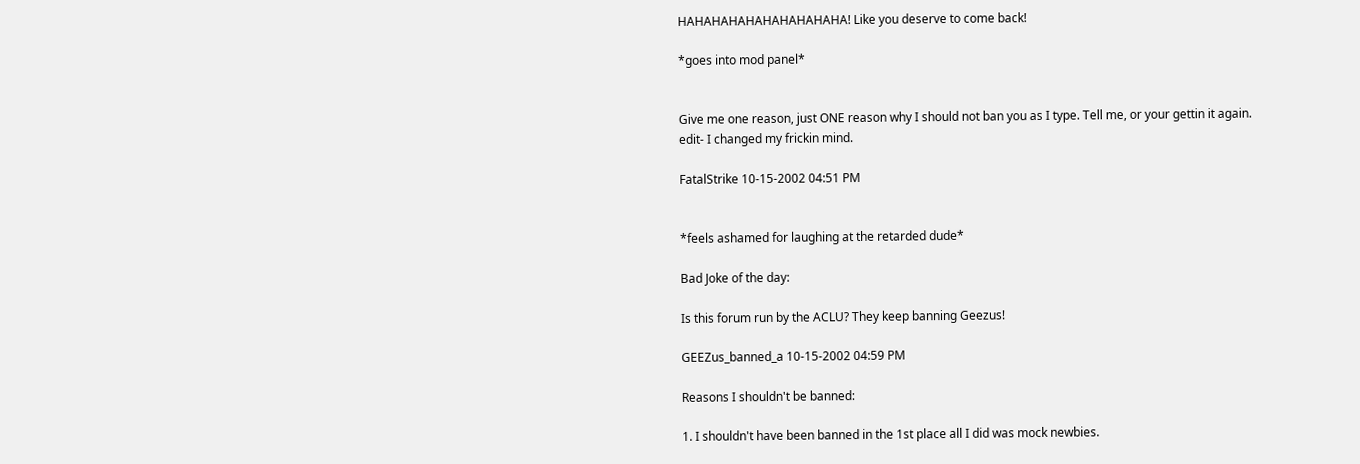HAHAHAHAHAHAHAHAHAHA! Like you deserve to come back!

*goes into mod panel*


Give me one reason, just ONE reason why I should not ban you as I type. Tell me, or your gettin it again.
edit- I changed my frickin mind.

FatalStrike 10-15-2002 04:51 PM


*feels ashamed for laughing at the retarded dude*

Bad Joke of the day:

Is this forum run by the ACLU? They keep banning Geezus!

GEEZus_banned_a 10-15-2002 04:59 PM

Reasons I shouldn't be banned:

1. I shouldn't have been banned in the 1st place all I did was mock newbies.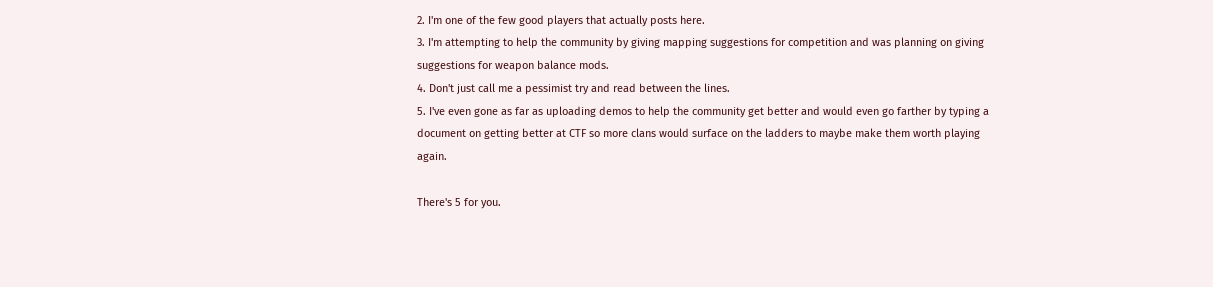2. I'm one of the few good players that actually posts here.
3. I'm attempting to help the community by giving mapping suggestions for competition and was planning on giving suggestions for weapon balance mods.
4. Don't just call me a pessimist try and read between the lines.
5. I've even gone as far as uploading demos to help the community get better and would even go farther by typing a document on getting better at CTF so more clans would surface on the ladders to maybe make them worth playing again.

There's 5 for you.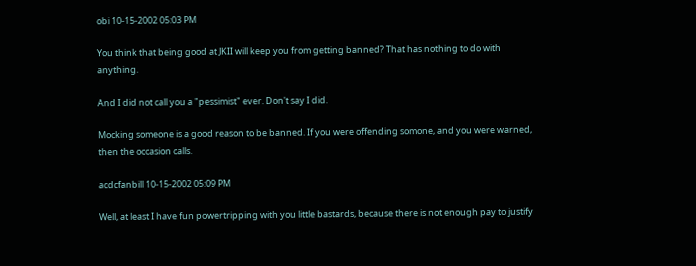obi 10-15-2002 05:03 PM

You think that being good at JKII will keep you from getting banned? That has nothing to do with anything.

And I did not call you a "pessimist" ever. Don't say I did.

Mocking someone is a good reason to be banned. If you were offending somone, and you were warned, then the occasion calls.

acdcfanbill 10-15-2002 05:09 PM

Well, at least I have fun powertripping with you little bastards, because there is not enough pay to justify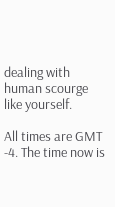dealing with human scourge like yourself.

All times are GMT -4. The time now is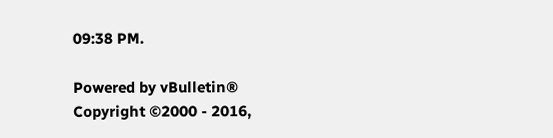09:38 PM.

Powered by vBulletin®
Copyright ©2000 - 2016,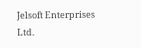Jelsoft Enterprises Ltd.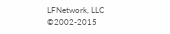LFNetwork, LLC ©2002-2015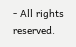- All rights reserved.